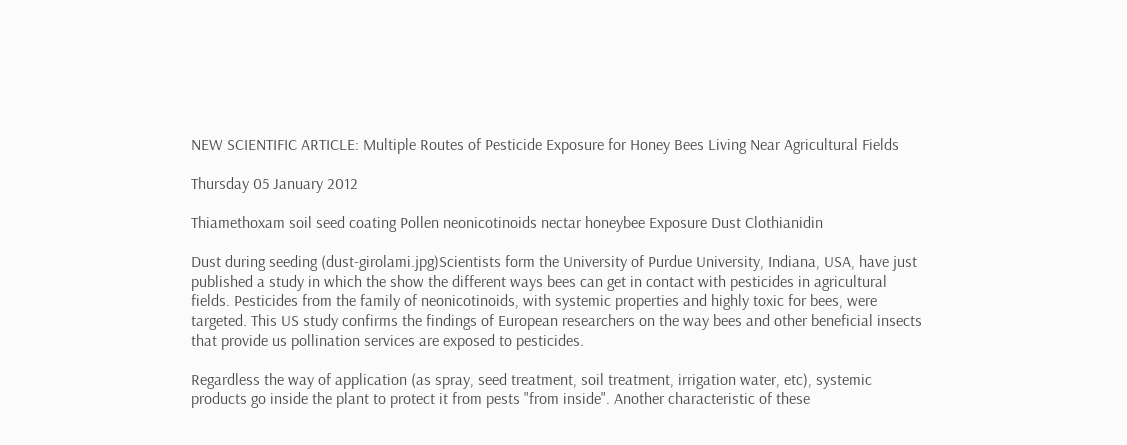NEW SCIENTIFIC ARTICLE: Multiple Routes of Pesticide Exposure for Honey Bees Living Near Agricultural Fields

Thursday 05 January 2012

Thiamethoxam soil seed coating Pollen neonicotinoids nectar honeybee Exposure Dust Clothianidin

Dust during seeding (dust-girolami.jpg)Scientists form the University of Purdue University, Indiana, USA, have just published a study in which the show the different ways bees can get in contact with pesticides in agricultural fields. Pesticides from the family of neonicotinoids, with systemic properties and highly toxic for bees, were targeted. This US study confirms the findings of European researchers on the way bees and other beneficial insects that provide us pollination services are exposed to pesticides.

Regardless the way of application (as spray, seed treatment, soil treatment, irrigation water, etc), systemic products go inside the plant to protect it from pests "from inside". Another characteristic of these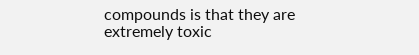compounds is that they are extremely toxic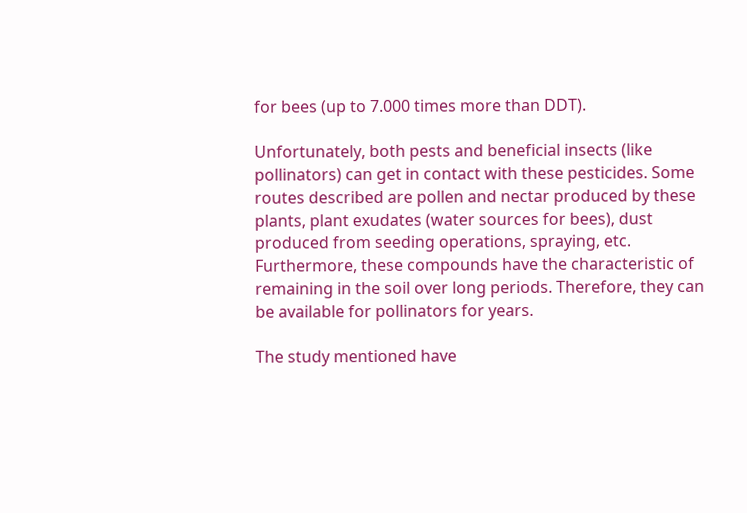for bees (up to 7.000 times more than DDT).

Unfortunately, both pests and beneficial insects (like pollinators) can get in contact with these pesticides. Some routes described are pollen and nectar produced by these plants, plant exudates (water sources for bees), dust produced from seeding operations, spraying, etc. Furthermore, these compounds have the characteristic of remaining in the soil over long periods. Therefore, they can be available for pollinators for years.

The study mentioned have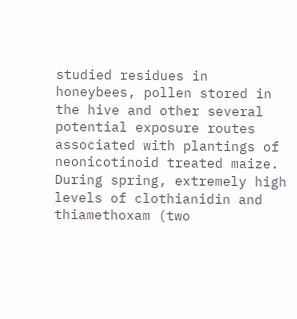studied residues in honeybees, pollen stored in the hive and other several potential exposure routes associated with plantings of neonicotinoid treated maize. During spring, extremely high levels of clothianidin and thiamethoxam (two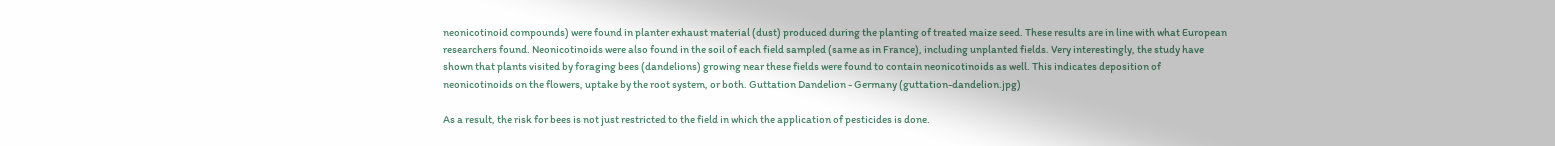neonicotinoid compounds) were found in planter exhaust material (dust) produced during the planting of treated maize seed. These results are in line with what European researchers found. Neonicotinoids were also found in the soil of each field sampled (same as in France), including unplanted fields. Very interestingly, the study have shown that plants visited by foraging bees (dandelions) growing near these fields were found to contain neonicotinoids as well. This indicates deposition of neonicotinoids on the flowers, uptake by the root system, or both. Guttation Dandelion - Germany (guttation-dandelion.jpg)

As a result, the risk for bees is not just restricted to the field in which the application of pesticides is done.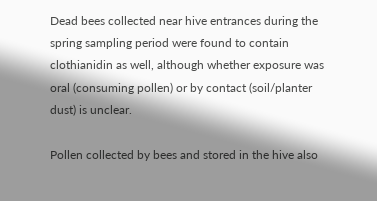Dead bees collected near hive entrances during the spring sampling period were found to contain clothianidin as well, although whether exposure was oral (consuming pollen) or by contact (soil/planter dust) is unclear.

Pollen collected by bees and stored in the hive also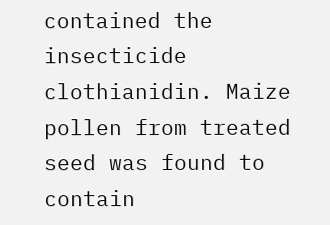contained the insecticide clothianidin. Maize pollen from treated seed was found to contain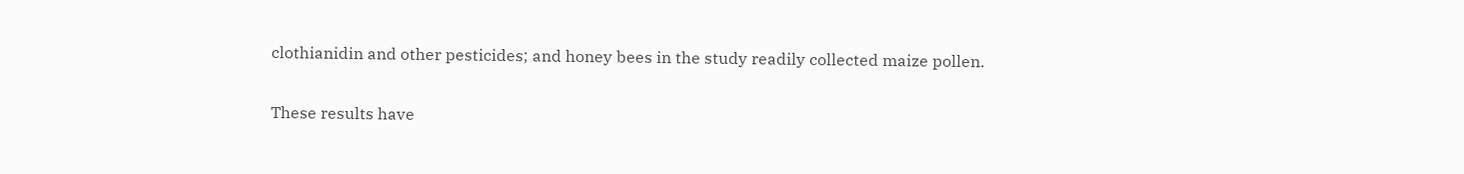clothianidin and other pesticides; and honey bees in the study readily collected maize pollen.

These results have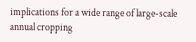implications for a wide range of large-scale annual cropping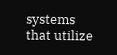systems that utilize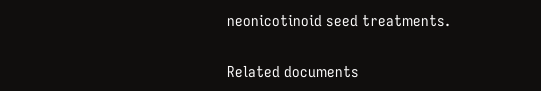neonicotinoid seed treatments.

Related documents